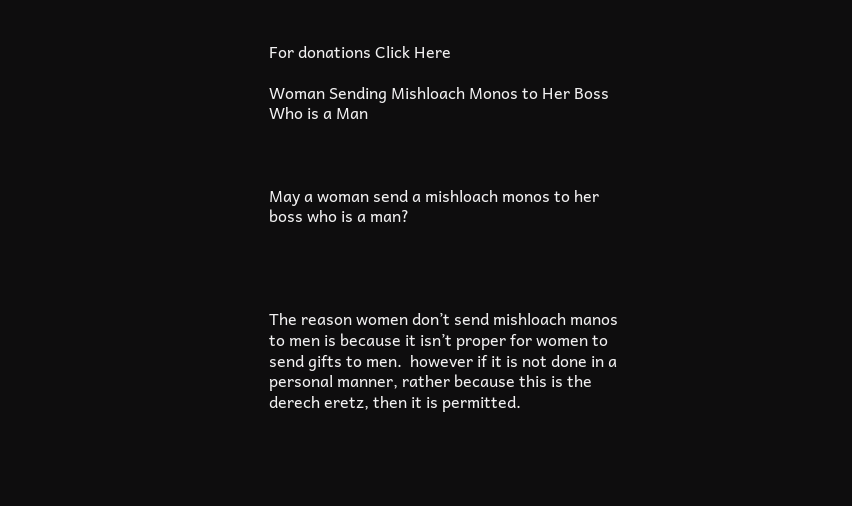For donations Click Here

Woman Sending Mishloach Monos to Her Boss Who is a Man



May a woman send a mishloach monos to her boss who is a man?




The reason women don’t send mishloach manos to men is because it isn’t proper for women to send gifts to men.  however if it is not done in a personal manner, rather because this is the derech eretz, then it is permitted.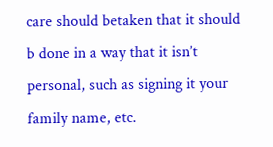care should betaken that it should b done in a way that it isn’t personal, such as signing it your family name, etc.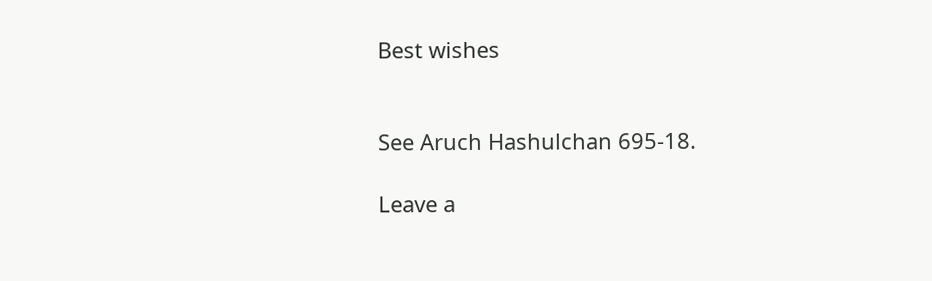Best wishes


See Aruch Hashulchan 695-18.

Leave a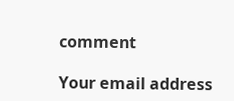comment

Your email address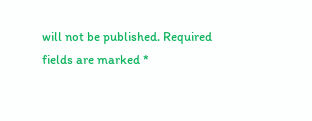will not be published. Required fields are marked *